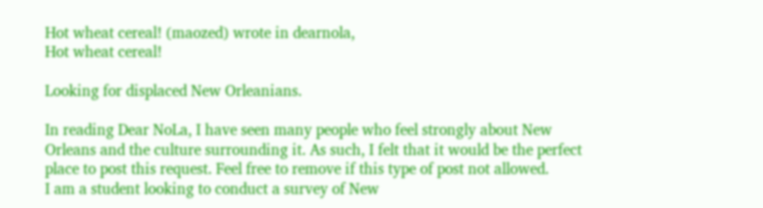Hot wheat cereal! (maozed) wrote in dearnola,
Hot wheat cereal!

Looking for displaced New Orleanians.

In reading Dear NoLa, I have seen many people who feel strongly about New Orleans and the culture surrounding it. As such, I felt that it would be the perfect place to post this request. Feel free to remove if this type of post not allowed.
I am a student looking to conduct a survey of New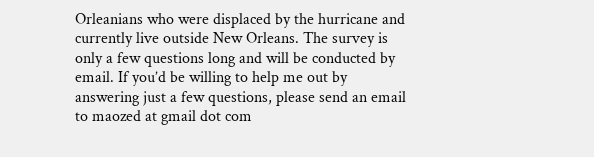Orleanians who were displaced by the hurricane and currently live outside New Orleans. The survey is only a few questions long and will be conducted by email. If you’d be willing to help me out by answering just a few questions, please send an email to maozed at gmail dot com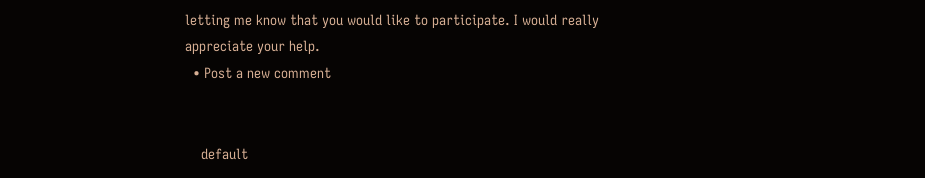letting me know that you would like to participate. I would really appreciate your help.
  • Post a new comment


    default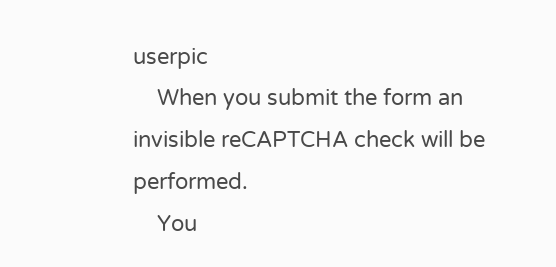userpic
    When you submit the form an invisible reCAPTCHA check will be performed.
    You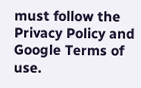must follow the Privacy Policy and Google Terms of use.